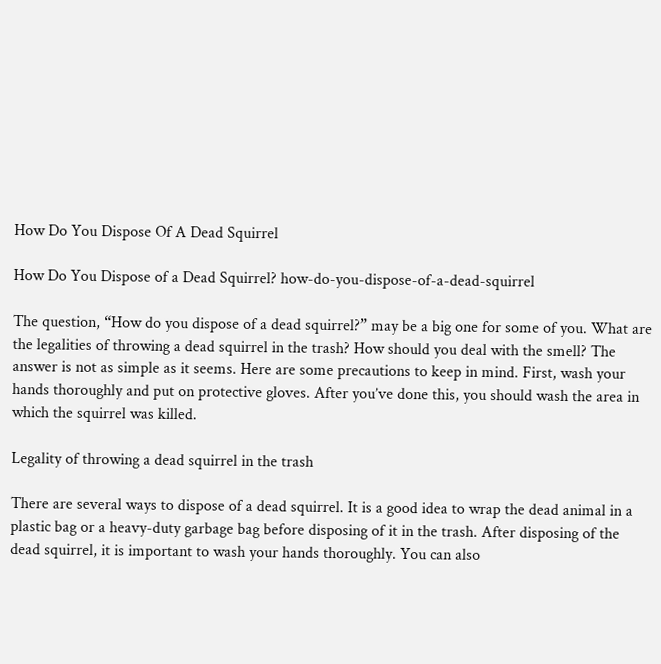How Do You Dispose Of A Dead Squirrel

How Do You Dispose of a Dead Squirrel? how-do-you-dispose-of-a-dead-squirrel

The question, “How do you dispose of a dead squirrel?” may be a big one for some of you. What are the legalities of throwing a dead squirrel in the trash? How should you deal with the smell? The answer is not as simple as it seems. Here are some precautions to keep in mind. First, wash your hands thoroughly and put on protective gloves. After you’ve done this, you should wash the area in which the squirrel was killed.

Legality of throwing a dead squirrel in the trash

There are several ways to dispose of a dead squirrel. It is a good idea to wrap the dead animal in a plastic bag or a heavy-duty garbage bag before disposing of it in the trash. After disposing of the dead squirrel, it is important to wash your hands thoroughly. You can also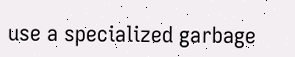use a specialized garbage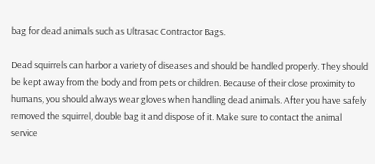bag for dead animals such as Ultrasac Contractor Bags.

Dead squirrels can harbor a variety of diseases and should be handled properly. They should be kept away from the body and from pets or children. Because of their close proximity to humans, you should always wear gloves when handling dead animals. After you have safely removed the squirrel, double bag it and dispose of it. Make sure to contact the animal service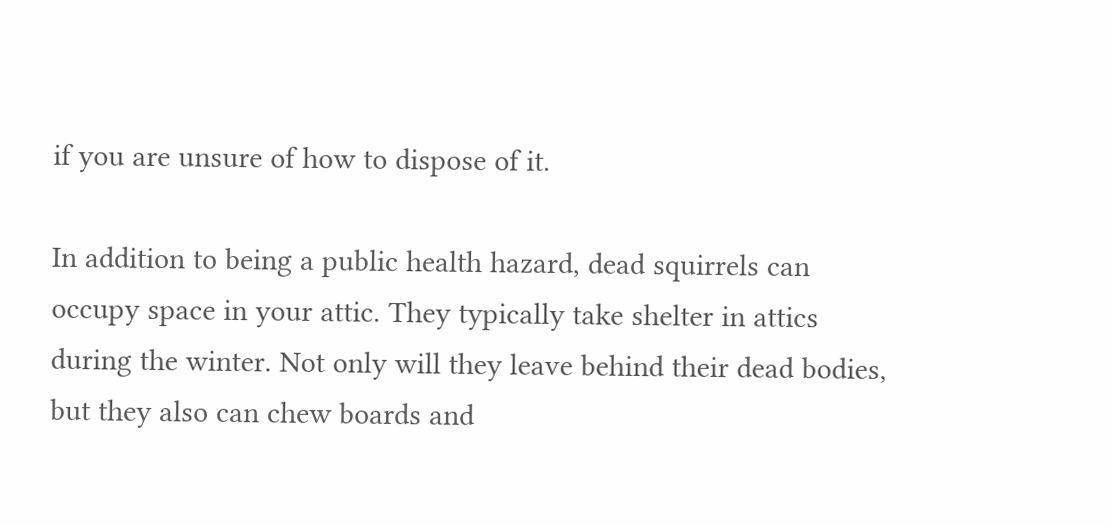if you are unsure of how to dispose of it.

In addition to being a public health hazard, dead squirrels can occupy space in your attic. They typically take shelter in attics during the winter. Not only will they leave behind their dead bodies, but they also can chew boards and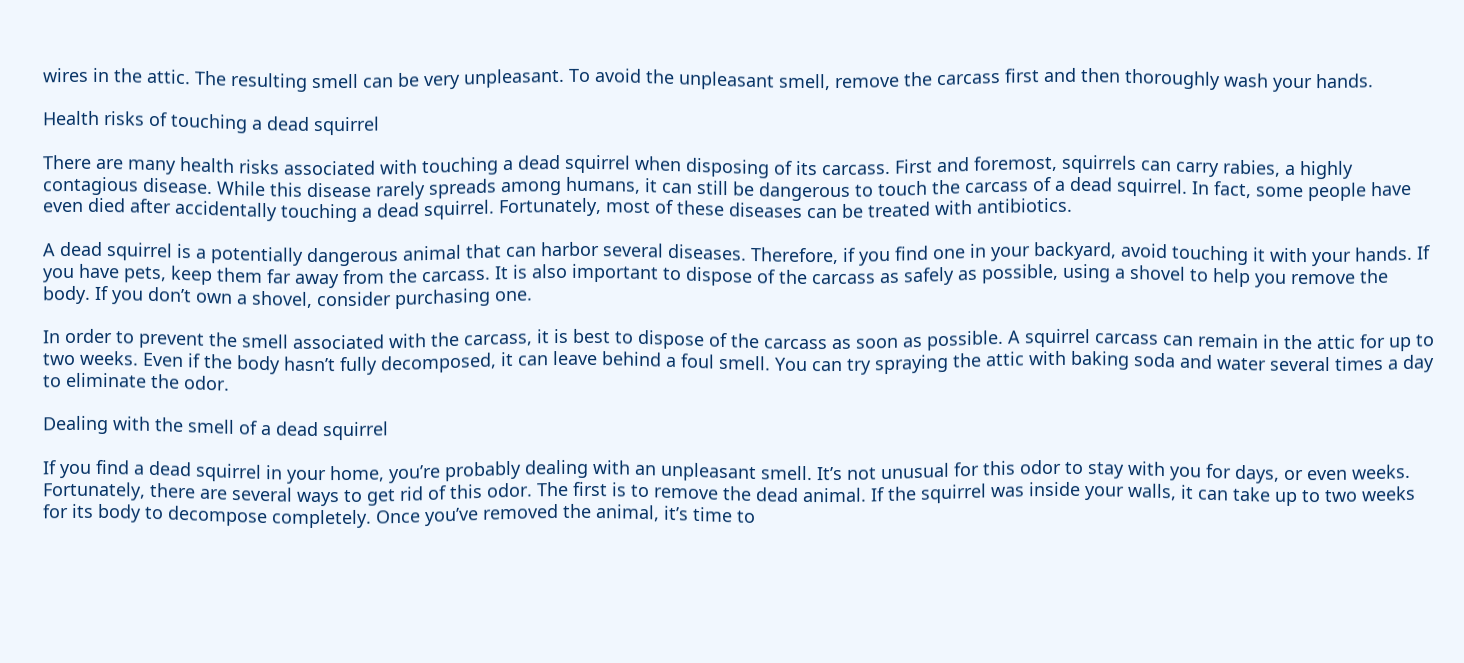wires in the attic. The resulting smell can be very unpleasant. To avoid the unpleasant smell, remove the carcass first and then thoroughly wash your hands.

Health risks of touching a dead squirrel

There are many health risks associated with touching a dead squirrel when disposing of its carcass. First and foremost, squirrels can carry rabies, a highly contagious disease. While this disease rarely spreads among humans, it can still be dangerous to touch the carcass of a dead squirrel. In fact, some people have even died after accidentally touching a dead squirrel. Fortunately, most of these diseases can be treated with antibiotics.

A dead squirrel is a potentially dangerous animal that can harbor several diseases. Therefore, if you find one in your backyard, avoid touching it with your hands. If you have pets, keep them far away from the carcass. It is also important to dispose of the carcass as safely as possible, using a shovel to help you remove the body. If you don’t own a shovel, consider purchasing one.

In order to prevent the smell associated with the carcass, it is best to dispose of the carcass as soon as possible. A squirrel carcass can remain in the attic for up to two weeks. Even if the body hasn’t fully decomposed, it can leave behind a foul smell. You can try spraying the attic with baking soda and water several times a day to eliminate the odor.

Dealing with the smell of a dead squirrel

If you find a dead squirrel in your home, you’re probably dealing with an unpleasant smell. It’s not unusual for this odor to stay with you for days, or even weeks. Fortunately, there are several ways to get rid of this odor. The first is to remove the dead animal. If the squirrel was inside your walls, it can take up to two weeks for its body to decompose completely. Once you’ve removed the animal, it’s time to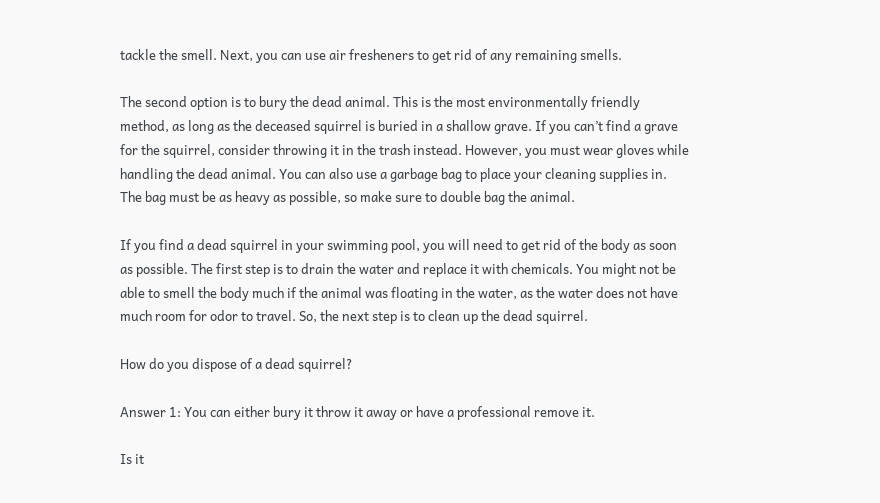tackle the smell. Next, you can use air fresheners to get rid of any remaining smells.

The second option is to bury the dead animal. This is the most environmentally friendly method, as long as the deceased squirrel is buried in a shallow grave. If you can’t find a grave for the squirrel, consider throwing it in the trash instead. However, you must wear gloves while handling the dead animal. You can also use a garbage bag to place your cleaning supplies in. The bag must be as heavy as possible, so make sure to double bag the animal.

If you find a dead squirrel in your swimming pool, you will need to get rid of the body as soon as possible. The first step is to drain the water and replace it with chemicals. You might not be able to smell the body much if the animal was floating in the water, as the water does not have much room for odor to travel. So, the next step is to clean up the dead squirrel.

How do you dispose of a dead squirrel?

Answer 1: You can either bury it throw it away or have a professional remove it.

Is it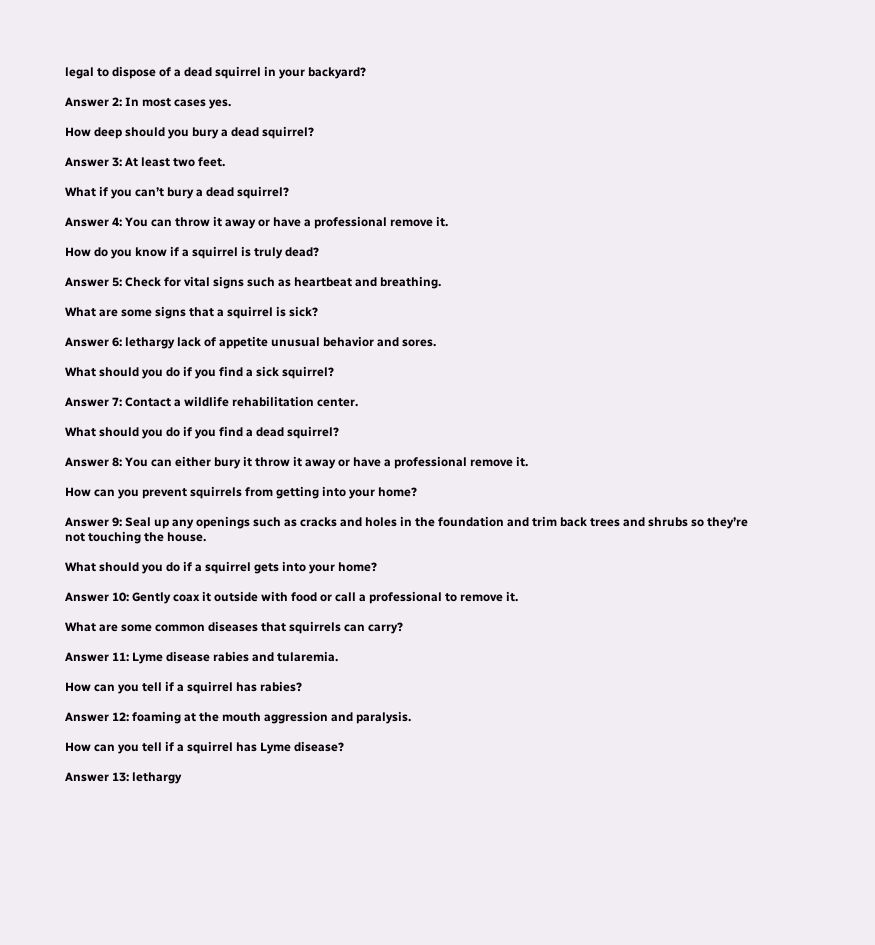legal to dispose of a dead squirrel in your backyard?

Answer 2: In most cases yes.

How deep should you bury a dead squirrel?

Answer 3: At least two feet.

What if you can’t bury a dead squirrel?

Answer 4: You can throw it away or have a professional remove it.

How do you know if a squirrel is truly dead?

Answer 5: Check for vital signs such as heartbeat and breathing.

What are some signs that a squirrel is sick?

Answer 6: lethargy lack of appetite unusual behavior and sores.

What should you do if you find a sick squirrel?

Answer 7: Contact a wildlife rehabilitation center.

What should you do if you find a dead squirrel?

Answer 8: You can either bury it throw it away or have a professional remove it.

How can you prevent squirrels from getting into your home?

Answer 9: Seal up any openings such as cracks and holes in the foundation and trim back trees and shrubs so they’re not touching the house.

What should you do if a squirrel gets into your home?

Answer 10: Gently coax it outside with food or call a professional to remove it.

What are some common diseases that squirrels can carry?

Answer 11: Lyme disease rabies and tularemia.

How can you tell if a squirrel has rabies?

Answer 12: foaming at the mouth aggression and paralysis.

How can you tell if a squirrel has Lyme disease?

Answer 13: lethargy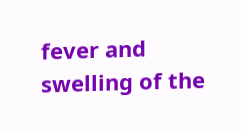fever and swelling of the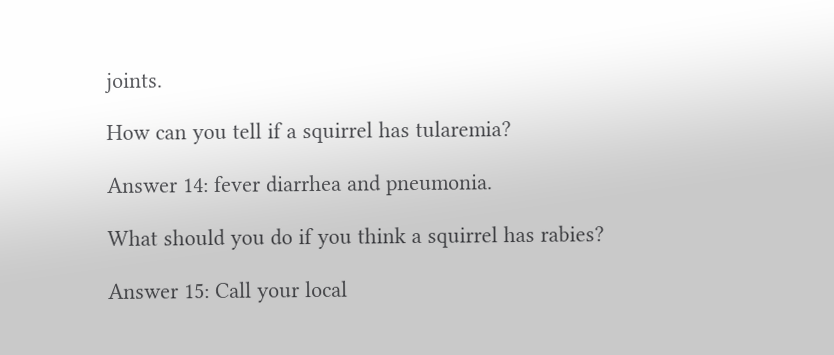joints.

How can you tell if a squirrel has tularemia?

Answer 14: fever diarrhea and pneumonia.

What should you do if you think a squirrel has rabies?

Answer 15: Call your local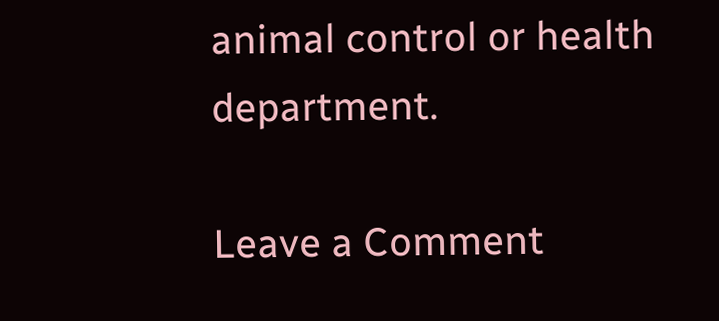animal control or health department.

Leave a Comment